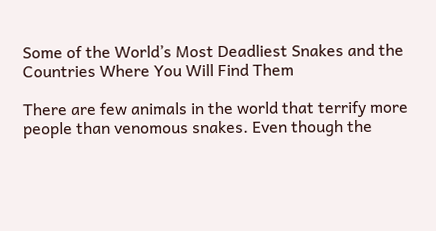Some of the World’s Most Deadliest Snakes and the Countries Where You Will Find Them

There are few animals in the world that terrify more people than venomous snakes. Even though the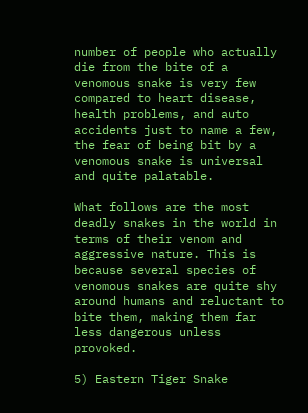number of people who actually die from the bite of a venomous snake is very few compared to heart disease, health problems, and auto accidents just to name a few, the fear of being bit by a venomous snake is universal and quite palatable.

What follows are the most deadly snakes in the world in terms of their venom and aggressive nature. This is because several species of venomous snakes are quite shy around humans and reluctant to bite them, making them far less dangerous unless provoked.

5) Eastern Tiger Snake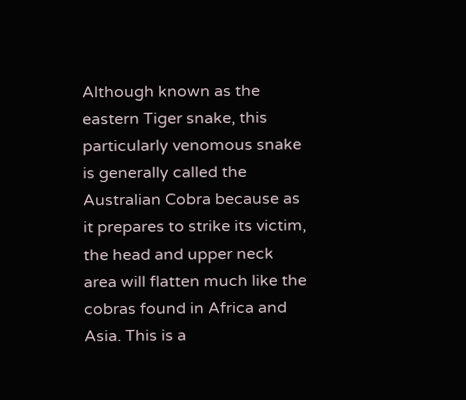Although known as the eastern Tiger snake, this particularly venomous snake is generally called the Australian Cobra because as it prepares to strike its victim, the head and upper neck area will flatten much like the cobras found in Africa and Asia. This is a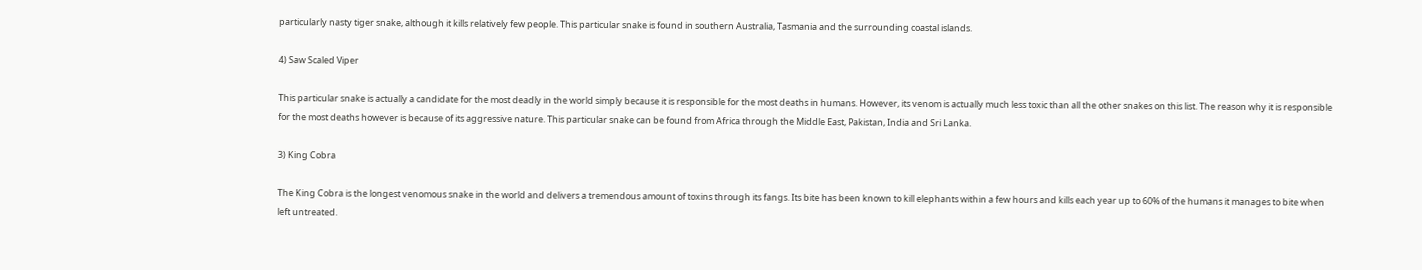particularly nasty tiger snake, although it kills relatively few people. This particular snake is found in southern Australia, Tasmania and the surrounding coastal islands.

4) Saw Scaled Viper

This particular snake is actually a candidate for the most deadly in the world simply because it is responsible for the most deaths in humans. However, its venom is actually much less toxic than all the other snakes on this list. The reason why it is responsible for the most deaths however is because of its aggressive nature. This particular snake can be found from Africa through the Middle East, Pakistan, India and Sri Lanka.

3) King Cobra

The King Cobra is the longest venomous snake in the world and delivers a tremendous amount of toxins through its fangs. Its bite has been known to kill elephants within a few hours and kills each year up to 60% of the humans it manages to bite when left untreated.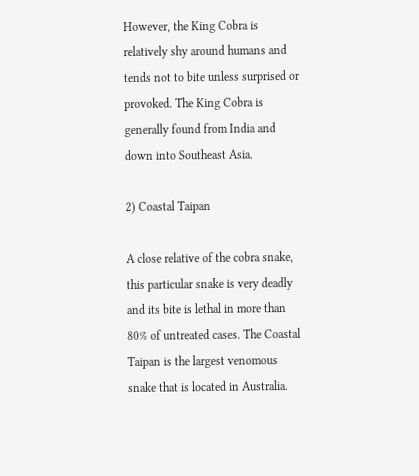However, the King Cobra is relatively shy around humans and tends not to bite unless surprised or provoked. The King Cobra is generally found from India and down into Southeast Asia.

2) Coastal Taipan

A close relative of the cobra snake, this particular snake is very deadly and its bite is lethal in more than 80% of untreated cases. The Coastal Taipan is the largest venomous snake that is located in Australia.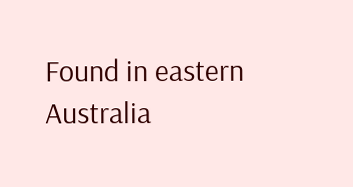Found in eastern Australia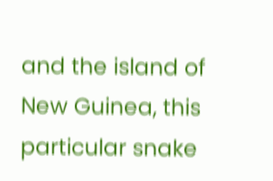and the island of New Guinea, this particular snake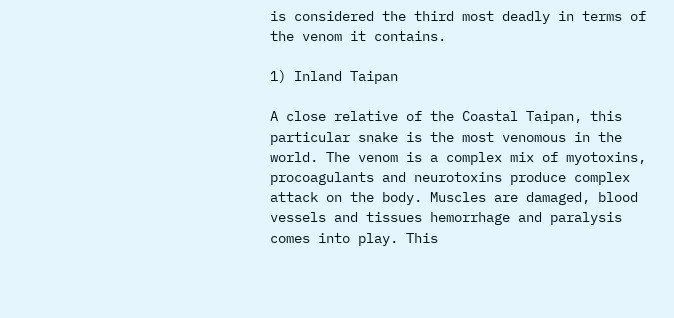is considered the third most deadly in terms of the venom it contains.

1) Inland Taipan

A close relative of the Coastal Taipan, this particular snake is the most venomous in the world. The venom is a complex mix of myotoxins, procoagulants and neurotoxins produce complex attack on the body. Muscles are damaged, blood vessels and tissues hemorrhage and paralysis comes into play. This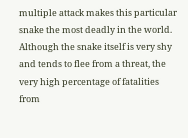multiple attack makes this particular snake the most deadly in the world. Although the snake itself is very shy and tends to flee from a threat, the very high percentage of fatalities from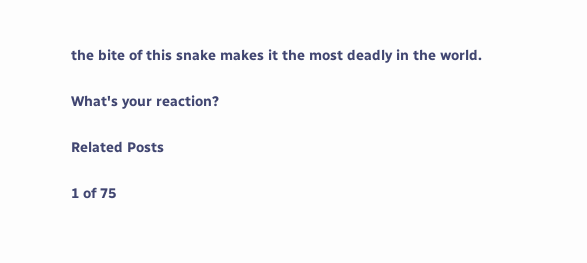the bite of this snake makes it the most deadly in the world.

What's your reaction?

Related Posts

1 of 75